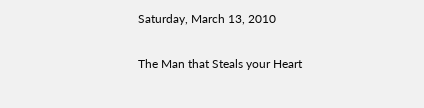Saturday, March 13, 2010

The Man that Steals your Heart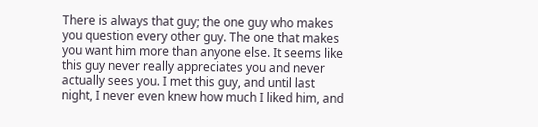There is always that guy; the one guy who makes you question every other guy. The one that makes you want him more than anyone else. It seems like this guy never really appreciates you and never actually sees you. I met this guy, and until last night, I never even knew how much I liked him, and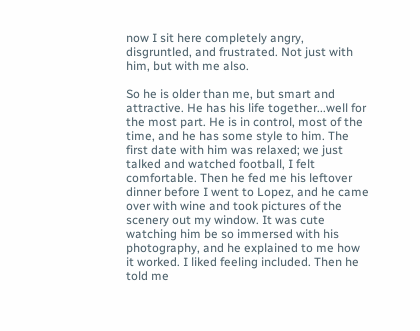now I sit here completely angry, disgruntled, and frustrated. Not just with him, but with me also.

So he is older than me, but smart and attractive. He has his life together...well for the most part. He is in control, most of the time, and he has some style to him. The first date with him was relaxed; we just talked and watched football, I felt comfortable. Then he fed me his leftover dinner before I went to Lopez, and he came over with wine and took pictures of the scenery out my window. It was cute watching him be so immersed with his photography, and he explained to me how it worked. I liked feeling included. Then he told me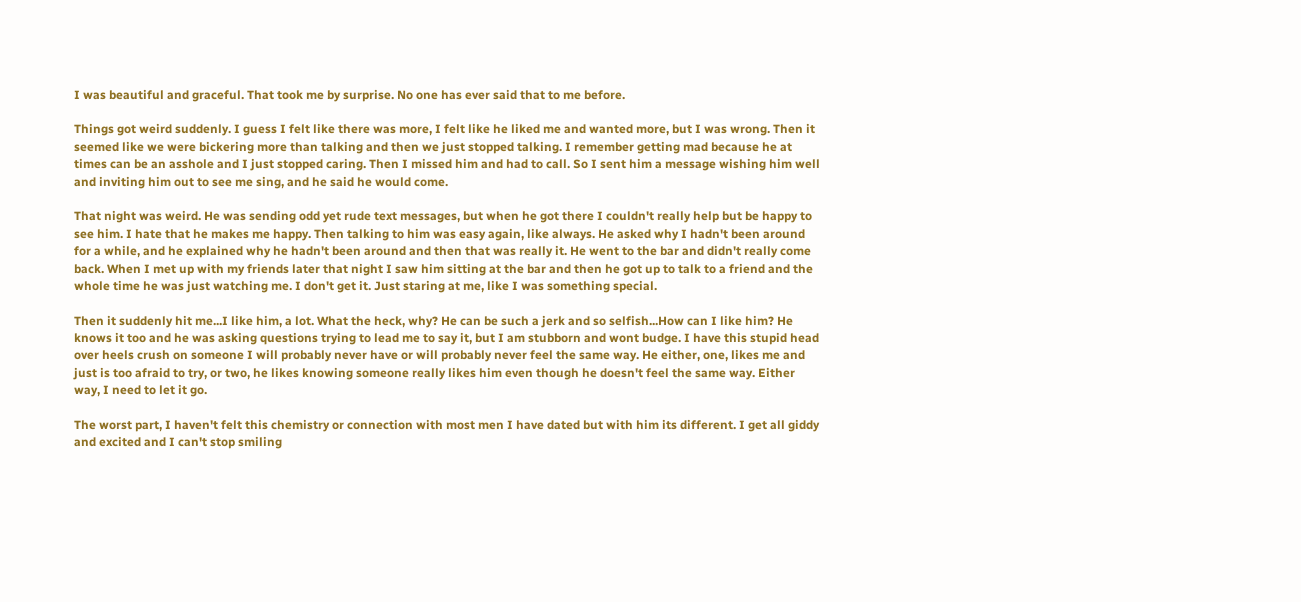I was beautiful and graceful. That took me by surprise. No one has ever said that to me before.

Things got weird suddenly. I guess I felt like there was more, I felt like he liked me and wanted more, but I was wrong. Then it seemed like we were bickering more than talking and then we just stopped talking. I remember getting mad because he at times can be an asshole and I just stopped caring. Then I missed him and had to call. So I sent him a message wishing him well and inviting him out to see me sing, and he said he would come.

That night was weird. He was sending odd yet rude text messages, but when he got there I couldn't really help but be happy to see him. I hate that he makes me happy. Then talking to him was easy again, like always. He asked why I hadn't been around for a while, and he explained why he hadn't been around and then that was really it. He went to the bar and didn't really come back. When I met up with my friends later that night I saw him sitting at the bar and then he got up to talk to a friend and the whole time he was just watching me. I don't get it. Just staring at me, like I was something special.

Then it suddenly hit me...I like him, a lot. What the heck, why? He can be such a jerk and so selfish...How can I like him? He knows it too and he was asking questions trying to lead me to say it, but I am stubborn and wont budge. I have this stupid head over heels crush on someone I will probably never have or will probably never feel the same way. He either, one, likes me and just is too afraid to try, or two, he likes knowing someone really likes him even though he doesn't feel the same way. Either way, I need to let it go.

The worst part, I haven't felt this chemistry or connection with most men I have dated but with him its different. I get all giddy and excited and I can't stop smiling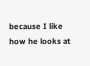because I like how he looks at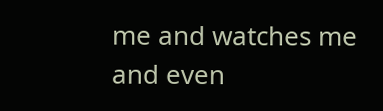me and watches me and even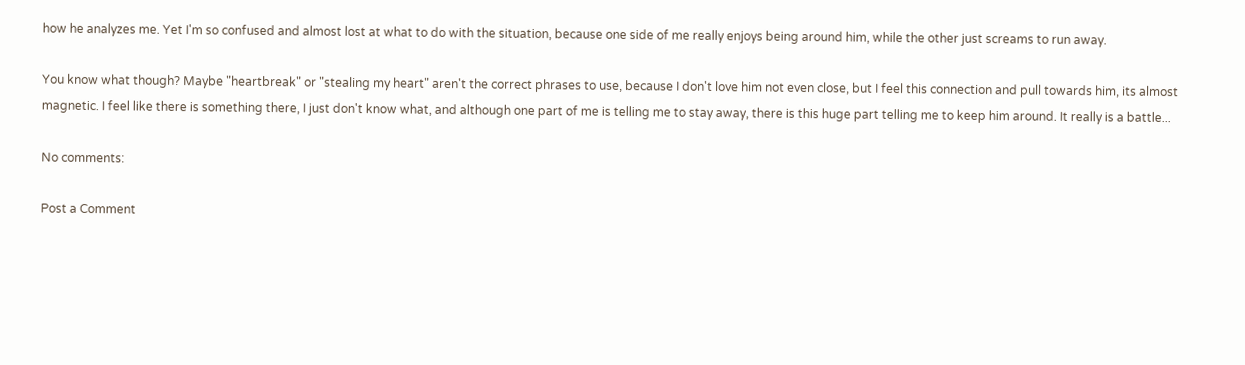how he analyzes me. Yet I'm so confused and almost lost at what to do with the situation, because one side of me really enjoys being around him, while the other just screams to run away.

You know what though? Maybe "heartbreak" or "stealing my heart" aren't the correct phrases to use, because I don't love him not even close, but I feel this connection and pull towards him, its almost magnetic. I feel like there is something there, I just don't know what, and although one part of me is telling me to stay away, there is this huge part telling me to keep him around. It really is a battle...

No comments:

Post a Comment